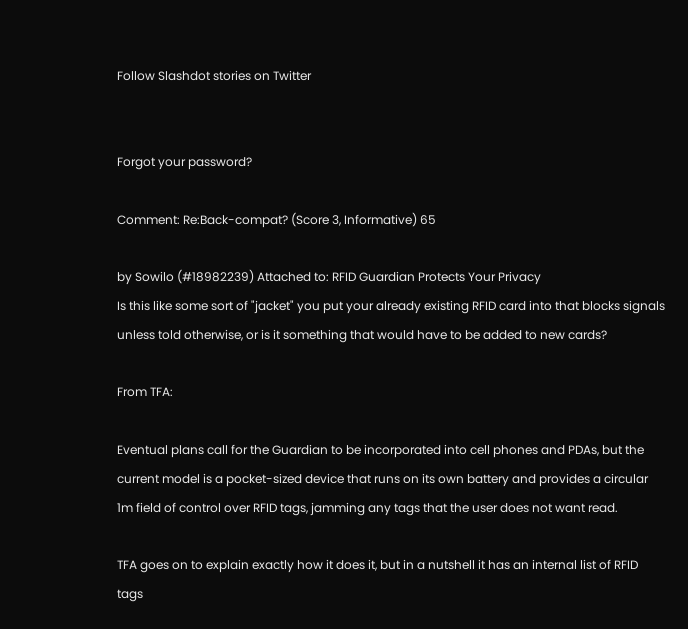Follow Slashdot stories on Twitter


Forgot your password?

Comment: Re:Back-compat? (Score 3, Informative) 65

by Sowilo (#18982239) Attached to: RFID Guardian Protects Your Privacy
Is this like some sort of "jacket" you put your already existing RFID card into that blocks signals unless told otherwise, or is it something that would have to be added to new cards?

From TFA:

Eventual plans call for the Guardian to be incorporated into cell phones and PDAs, but the current model is a pocket-sized device that runs on its own battery and provides a circular 1m field of control over RFID tags, jamming any tags that the user does not want read.

TFA goes on to explain exactly how it does it, but in a nutshell it has an internal list of RFID tags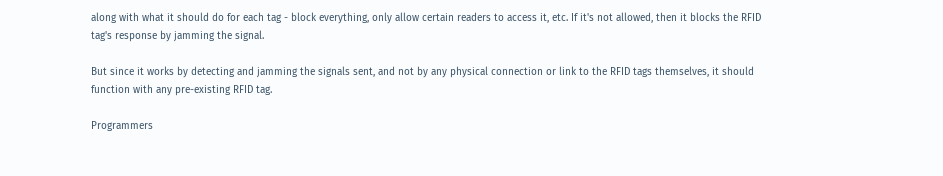along with what it should do for each tag - block everything, only allow certain readers to access it, etc. If it's not allowed, then it blocks the RFID tag's response by jamming the signal.

But since it works by detecting and jamming the signals sent, and not by any physical connection or link to the RFID tags themselves, it should function with any pre-existing RFID tag.

Programmers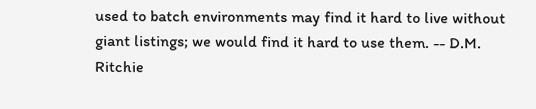used to batch environments may find it hard to live without giant listings; we would find it hard to use them. -- D.M. Ritchie